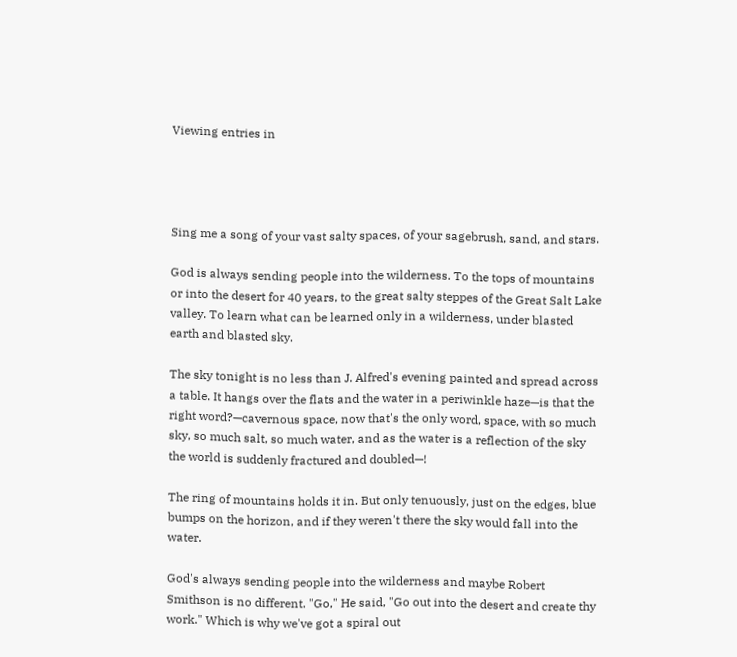Viewing entries in




Sing me a song of your vast salty spaces, of your sagebrush, sand, and stars.

God is always sending people into the wilderness. To the tops of mountains or into the desert for 40 years, to the great salty steppes of the Great Salt Lake valley. To learn what can be learned only in a wilderness, under blasted earth and blasted sky.

The sky tonight is no less than J. Alfred's evening painted and spread across a table. It hangs over the flats and the water in a periwinkle haze—is that the right word?—cavernous space, now that's the only word, space, with so much sky, so much salt, so much water, and as the water is a reflection of the sky the world is suddenly fractured and doubled—!

The ring of mountains holds it in. But only tenuously, just on the edges, blue bumps on the horizon, and if they weren't there the sky would fall into the water.

God's always sending people into the wilderness and maybe Robert Smithson is no different. "Go," He said, "Go out into the desert and create thy work." Which is why we've got a spiral out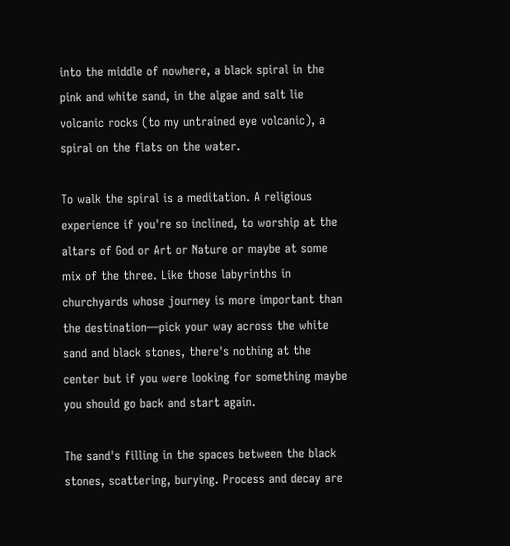into the middle of nowhere, a black spiral in the pink and white sand, in the algae and salt lie volcanic rocks (to my untrained eye volcanic), a spiral on the flats on the water.

To walk the spiral is a meditation. A religious experience if you're so inclined, to worship at the altars of God or Art or Nature or maybe at some mix of the three. Like those labyrinths in churchyards whose journey is more important than the destination—pick your way across the white sand and black stones, there's nothing at the center but if you were looking for something maybe you should go back and start again.

The sand's filling in the spaces between the black stones, scattering, burying. Process and decay are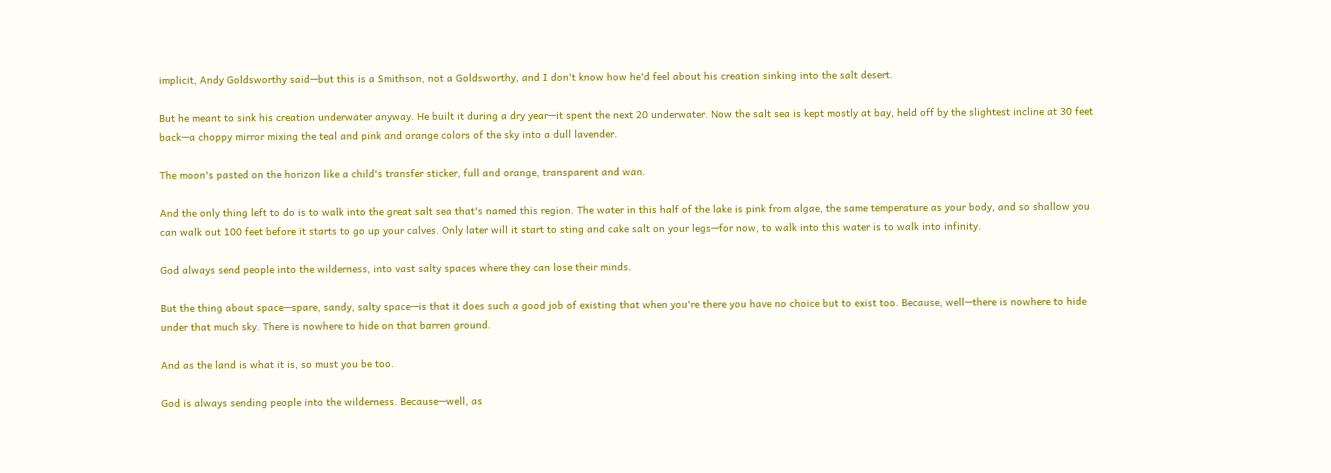implicit, Andy Goldsworthy said—but this is a Smithson, not a Goldsworthy, and I don't know how he'd feel about his creation sinking into the salt desert.

But he meant to sink his creation underwater anyway. He built it during a dry year—it spent the next 20 underwater. Now the salt sea is kept mostly at bay, held off by the slightest incline at 30 feet back—a choppy mirror mixing the teal and pink and orange colors of the sky into a dull lavender.

The moon's pasted on the horizon like a child's transfer sticker, full and orange, transparent and wan.

And the only thing left to do is to walk into the great salt sea that's named this region. The water in this half of the lake is pink from algae, the same temperature as your body, and so shallow you can walk out 100 feet before it starts to go up your calves. Only later will it start to sting and cake salt on your legs—for now, to walk into this water is to walk into infinity.

God always send people into the wilderness, into vast salty spaces where they can lose their minds.

But the thing about space—spare, sandy, salty space—is that it does such a good job of existing that when you're there you have no choice but to exist too. Because, well—there is nowhere to hide under that much sky. There is nowhere to hide on that barren ground.

And as the land is what it is, so must you be too.

God is always sending people into the wilderness. Because—well, as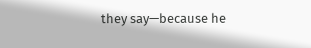they say—because he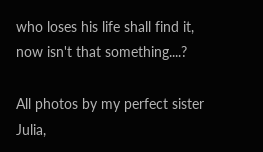who loses his life shall find it, now isn't that something....?

All photos by my perfect sister Julia,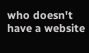who doesn't have a website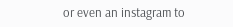or even an instagram to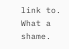link to. What a shame.